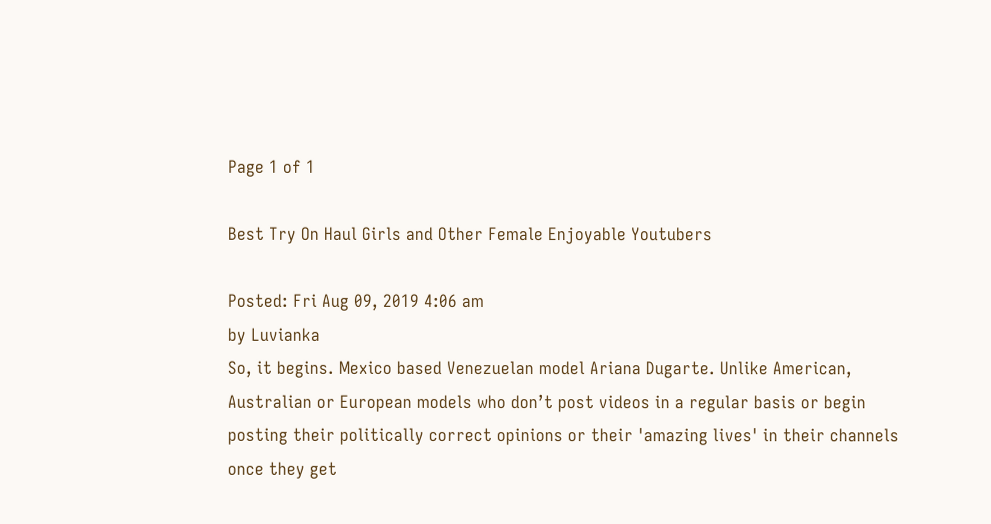Page 1 of 1

Best Try On Haul Girls and Other Female Enjoyable Youtubers

Posted: Fri Aug 09, 2019 4:06 am
by Luvianka
So, it begins. Mexico based Venezuelan model Ariana Dugarte. Unlike American, Australian or European models who don’t post videos in a regular basis or begin posting their politically correct opinions or their 'amazing lives' in their channels once they get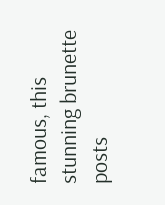famous, this stunning brunette posts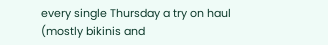every single Thursday a try on haul (mostly bikinis and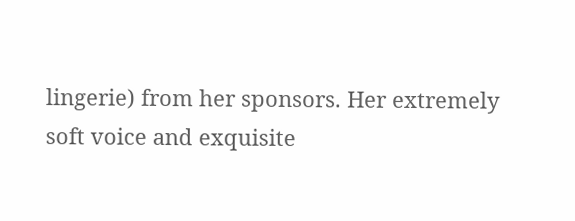lingerie) from her sponsors. Her extremely soft voice and exquisite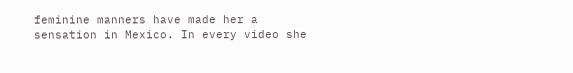feminine manners have made her a sensation in Mexico. In every video she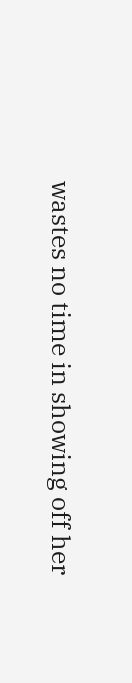wastes no time in showing off her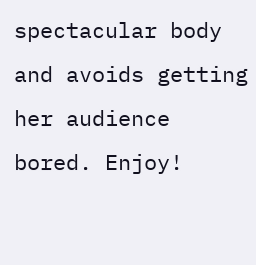spectacular body and avoids getting her audience bored. Enjoy!